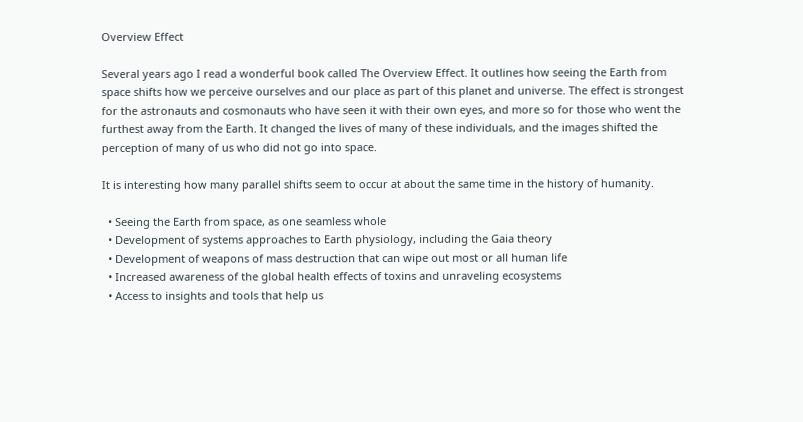Overview Effect

Several years ago I read a wonderful book called The Overview Effect. It outlines how seeing the Earth from space shifts how we perceive ourselves and our place as part of this planet and universe. The effect is strongest for the astronauts and cosmonauts who have seen it with their own eyes, and more so for those who went the furthest away from the Earth. It changed the lives of many of these individuals, and the images shifted the perception of many of us who did not go into space.

It is interesting how many parallel shifts seem to occur at about the same time in the history of humanity.

  • Seeing the Earth from space, as one seamless whole
  • Development of systems approaches to Earth physiology, including the Gaia theory
  • Development of weapons of mass destruction that can wipe out most or all human life
  • Increased awareness of the global health effects of toxins and unraveling ecosystems
  • Access to insights and tools that help us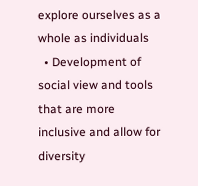explore ourselves as a whole as individuals
  • Development of social view and tools that are more inclusive and allow for diversity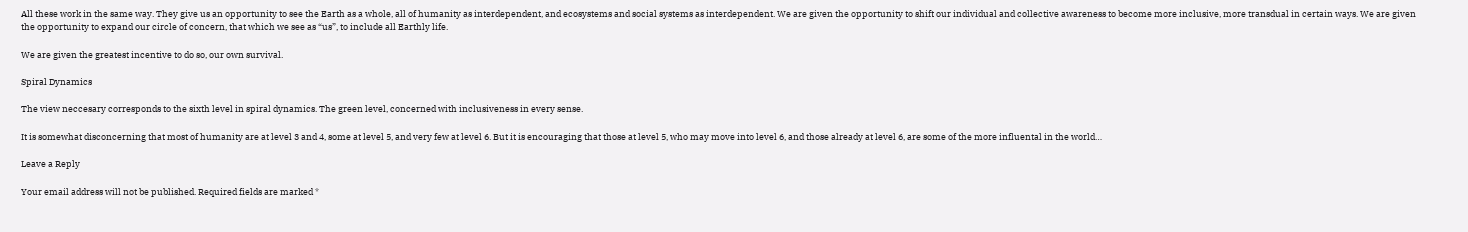All these work in the same way. They give us an opportunity to see the Earth as a whole, all of humanity as interdependent, and ecosystems and social systems as interdependent. We are given the opportunity to shift our individual and collective awareness to become more inclusive, more transdual in certain ways. We are given the opportunity to expand our circle of concern, that which we see as “us”, to include all Earthly life.

We are given the greatest incentive to do so, our own survival.

Spiral Dynamics

The view neccesary corresponds to the sixth level in spiral dynamics. The green level, concerned with inclusiveness in every sense.

It is somewhat disconcerning that most of humanity are at level 3 and 4, some at level 5, and very few at level 6. But it is encouraging that those at level 5, who may move into level 6, and those already at level 6, are some of the more influental in the world…

Leave a Reply

Your email address will not be published. Required fields are marked *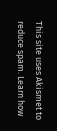This site uses Akismet to reduce spam. Learn how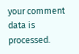your comment data is processed.